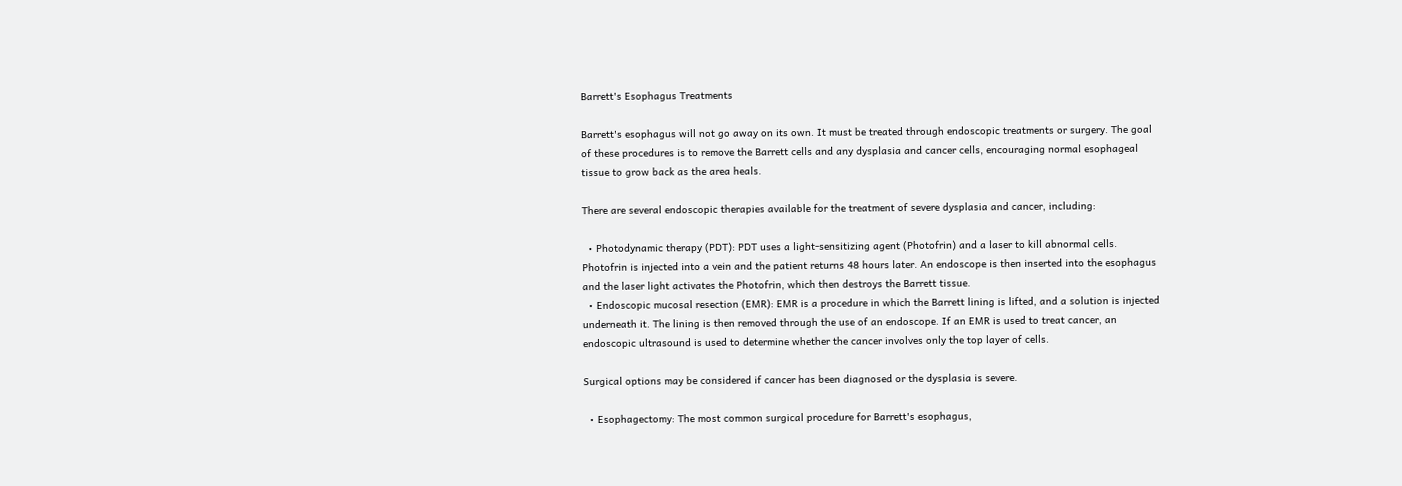Barrett's Esophagus Treatments

Barrett's esophagus will not go away on its own. It must be treated through endoscopic treatments or surgery. The goal of these procedures is to remove the Barrett cells and any dysplasia and cancer cells, encouraging normal esophageal tissue to grow back as the area heals.

There are several endoscopic therapies available for the treatment of severe dysplasia and cancer, including:

  • Photodynamic therapy (PDT): PDT uses a light-sensitizing agent (Photofrin) and a laser to kill abnormal cells. Photofrin is injected into a vein and the patient returns 48 hours later. An endoscope is then inserted into the esophagus and the laser light activates the Photofrin, which then destroys the Barrett tissue.
  • Endoscopic mucosal resection (EMR): EMR is a procedure in which the Barrett lining is lifted, and a solution is injected underneath it. The lining is then removed through the use of an endoscope. If an EMR is used to treat cancer, an endoscopic ultrasound is used to determine whether the cancer involves only the top layer of cells.

Surgical options may be considered if cancer has been diagnosed or the dysplasia is severe.

  • Esophagectomy: The most common surgical procedure for Barrett's esophagus,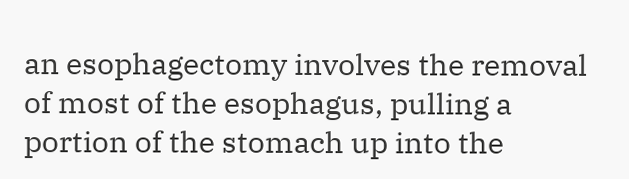an esophagectomy involves the removal of most of the esophagus, pulling a portion of the stomach up into the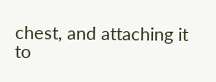chest, and attaching it to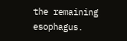the remaining esophagus.